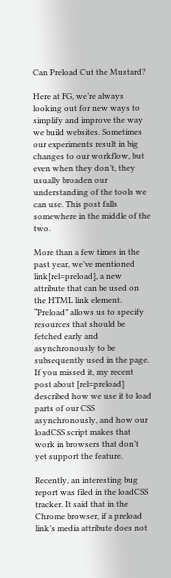Can Preload Cut the Mustard?

Here at FG, we’re always looking out for new ways to simplify and improve the way we build websites. Sometimes our experiments result in big changes to our workflow, but even when they don’t, they usually broaden our understanding of the tools we can use. This post falls somewhere in the middle of the two.

More than a few times in the past year, we’ve mentioned link[rel=preload], a new attribute that can be used on the HTML link element. “Preload” allows us to specify resources that should be fetched early and asynchronously to be subsequently used in the page. If you missed it, my recent post about [rel=preload] described how we use it to load parts of our CSS asynchronously, and how our loadCSS script makes that work in browsers that don’t yet support the feature.

Recently, an interesting bug report was filed in the loadCSS tracker. It said that in the Chrome browser, if a preload link’s media attribute does not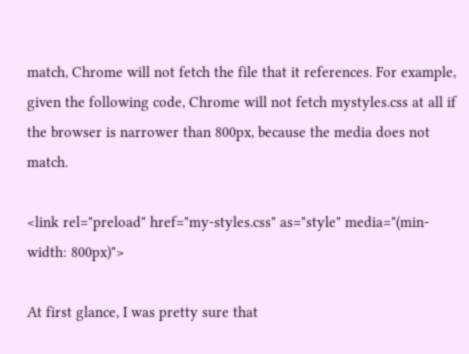match, Chrome will not fetch the file that it references. For example, given the following code, Chrome will not fetch mystyles.css at all if the browser is narrower than 800px, because the media does not match.

<link rel="preload" href="my-styles.css" as="style" media="(min-width: 800px)">

At first glance, I was pretty sure that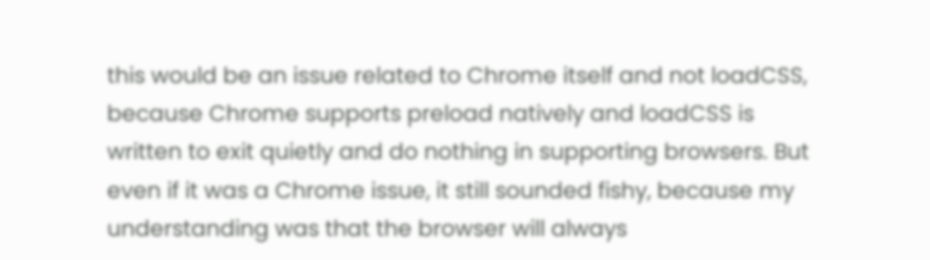this would be an issue related to Chrome itself and not loadCSS, because Chrome supports preload natively and loadCSS is written to exit quietly and do nothing in supporting browsers. But even if it was a Chrome issue, it still sounded fishy, because my understanding was that the browser will always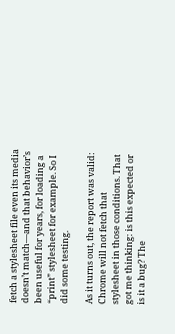fetch a stylesheet file even its media doesn’t match—and that behavior’s been useful for years, for loading a “print” stylesheet for example. So I did some testing.

As it turns out, the report was valid: Chrome will not fetch that stylesheet in those conditions. That got me thinking: is this expected or is it a bug? The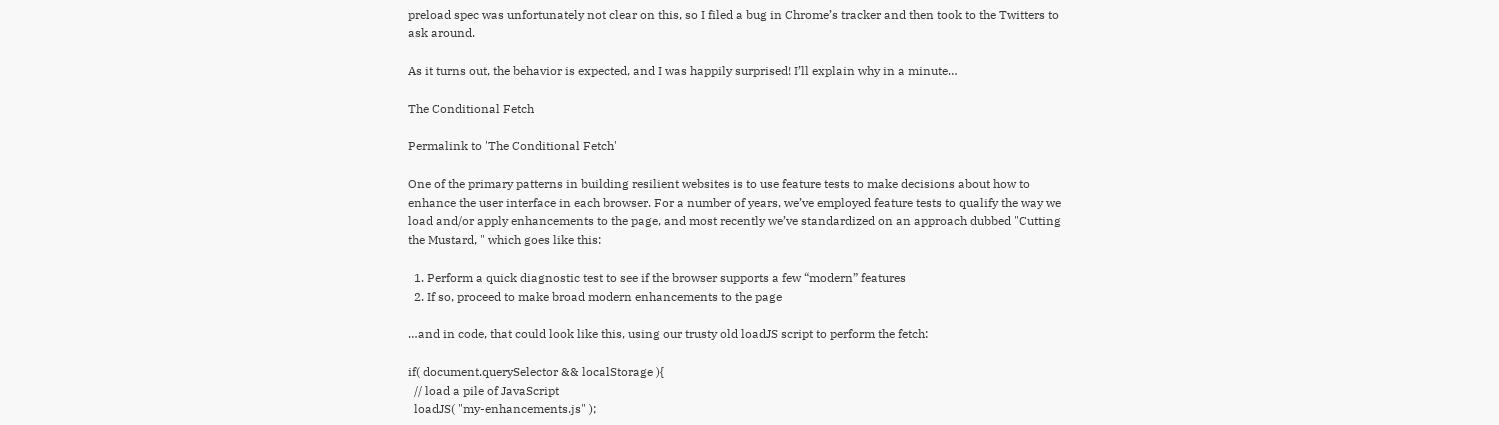preload spec was unfortunately not clear on this, so I filed a bug in Chrome’s tracker and then took to the Twitters to ask around.

As it turns out, the behavior is expected, and I was happily surprised! I’ll explain why in a minute…

The Conditional Fetch

Permalink to 'The Conditional Fetch'

One of the primary patterns in building resilient websites is to use feature tests to make decisions about how to enhance the user interface in each browser. For a number of years, we’ve employed feature tests to qualify the way we load and/or apply enhancements to the page, and most recently we’ve standardized on an approach dubbed "Cutting the Mustard, " which goes like this:

  1. Perform a quick diagnostic test to see if the browser supports a few “modern” features
  2. If so, proceed to make broad modern enhancements to the page

…and in code, that could look like this, using our trusty old loadJS script to perform the fetch:

if( document.querySelector && localStorage ){
  // load a pile of JavaScript
  loadJS( "my-enhancements.js" );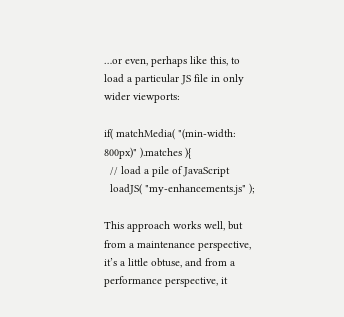…or even, perhaps like this, to load a particular JS file in only wider viewports:

if( matchMedia( "(min-width: 800px)" ).matches ){
  // load a pile of JavaScript
  loadJS( "my-enhancements.js" );

This approach works well, but from a maintenance perspective, it’s a little obtuse, and from a performance perspective, it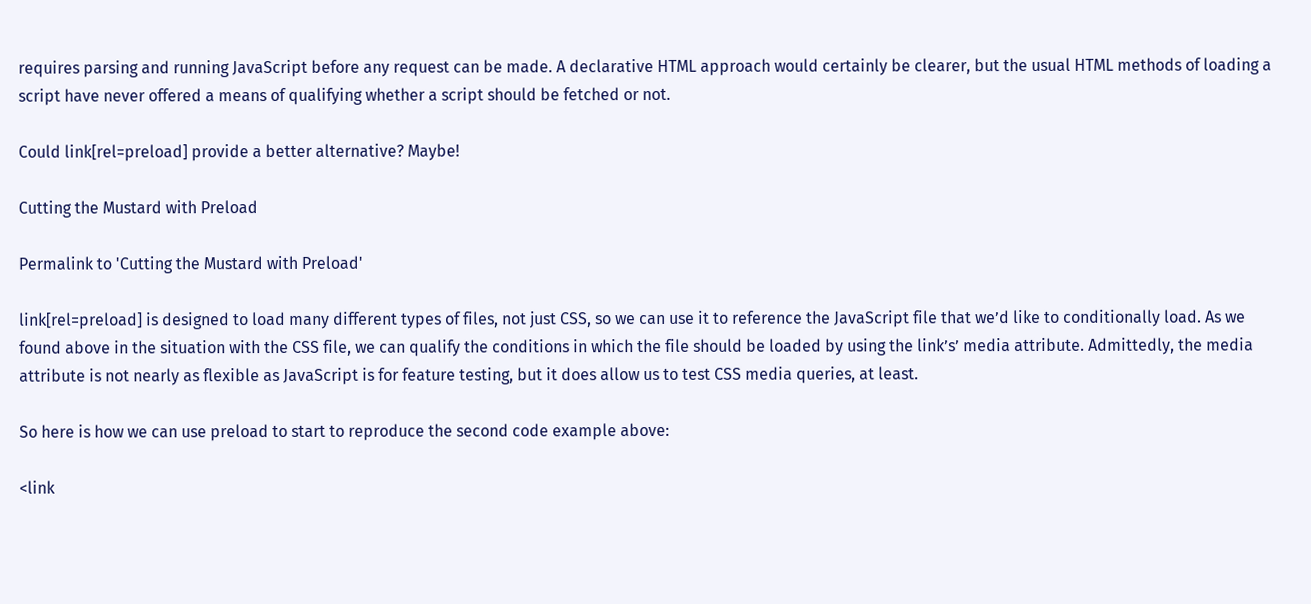requires parsing and running JavaScript before any request can be made. A declarative HTML approach would certainly be clearer, but the usual HTML methods of loading a script have never offered a means of qualifying whether a script should be fetched or not.

Could link[rel=preload] provide a better alternative? Maybe!

Cutting the Mustard with Preload

Permalink to 'Cutting the Mustard with Preload'

link[rel=preload] is designed to load many different types of files, not just CSS, so we can use it to reference the JavaScript file that we’d like to conditionally load. As we found above in the situation with the CSS file, we can qualify the conditions in which the file should be loaded by using the link’s’ media attribute. Admittedly, the media attribute is not nearly as flexible as JavaScript is for feature testing, but it does allow us to test CSS media queries, at least.

So here is how we can use preload to start to reproduce the second code example above:

<link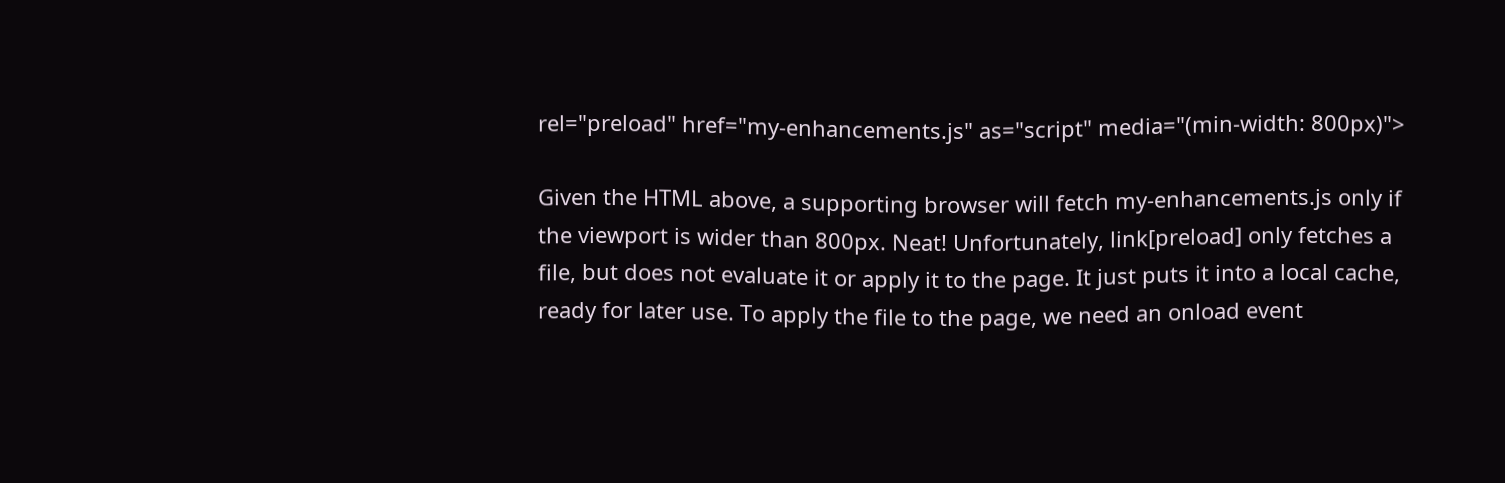rel="preload" href="my-enhancements.js" as="script" media="(min-width: 800px)">

Given the HTML above, a supporting browser will fetch my-enhancements.js only if the viewport is wider than 800px. Neat! Unfortunately, link[preload] only fetches a file, but does not evaluate it or apply it to the page. It just puts it into a local cache, ready for later use. To apply the file to the page, we need an onload event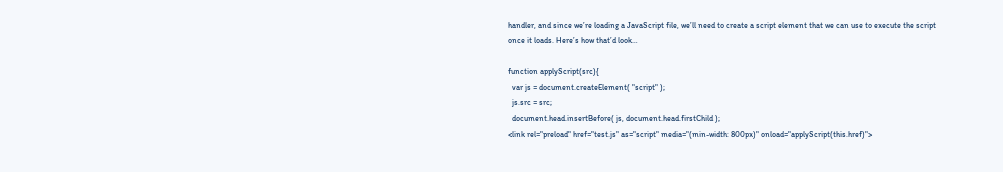handler, and since we’re loading a JavaScript file, we’ll need to create a script element that we can use to execute the script once it loads. Here’s how that’d look…

function applyScript(src){
  var js = document.createElement( "script" );
  js.src = src;
  document.head.insertBefore( js, document.head.firstChild );
<link rel="preload" href="test.js" as="script" media="(min-width: 800px)" onload="applyScript(this.href)">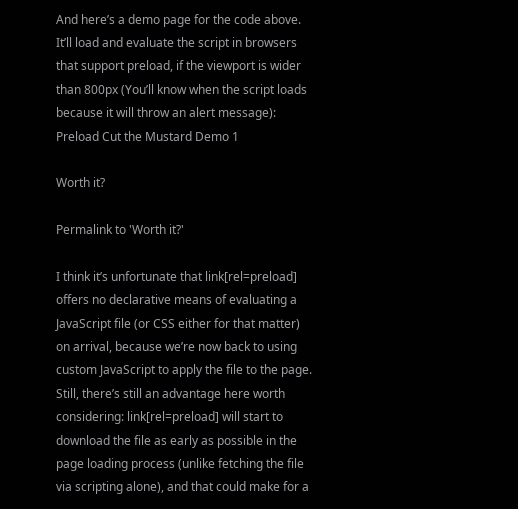And here’s a demo page for the code above. It’ll load and evaluate the script in browsers that support preload, if the viewport is wider than 800px (You’ll know when the script loads because it will throw an alert message): Preload Cut the Mustard Demo 1

Worth it?

Permalink to 'Worth it?'

I think it’s unfortunate that link[rel=preload] offers no declarative means of evaluating a JavaScript file (or CSS either for that matter) on arrival, because we’re now back to using custom JavaScript to apply the file to the page. Still, there’s still an advantage here worth considering: link[rel=preload] will start to download the file as early as possible in the page loading process (unlike fetching the file via scripting alone), and that could make for a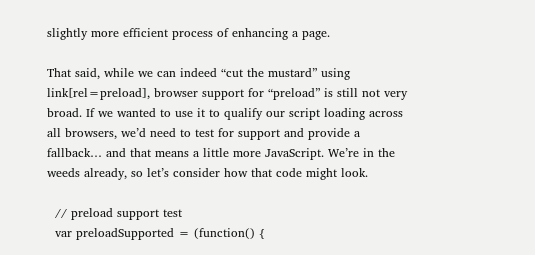slightly more efficient process of enhancing a page.

That said, while we can indeed “cut the mustard” using link[rel=preload], browser support for “preload” is still not very broad. If we wanted to use it to qualify our script loading across all browsers, we’d need to test for support and provide a fallback… and that means a little more JavaScript. We’re in the weeds already, so let’s consider how that code might look.

  // preload support test
  var preloadSupported = (function() {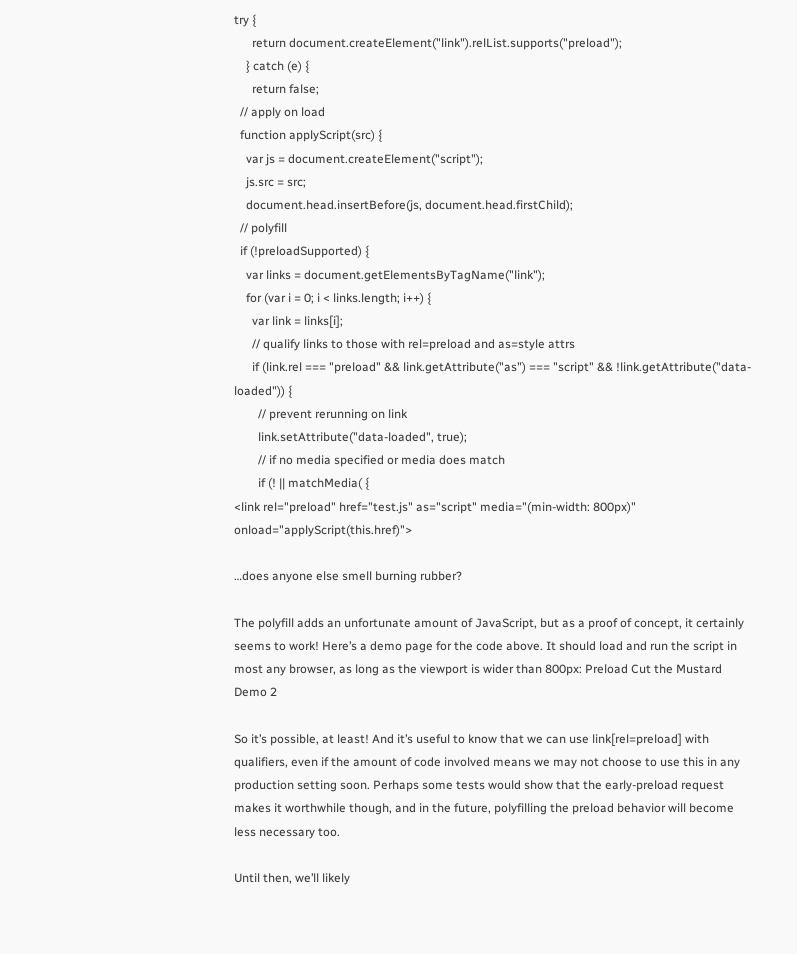try {
      return document.createElement("link").relList.supports("preload");
    } catch (e) {
      return false;
  // apply on load
  function applyScript(src) {
    var js = document.createElement("script");
    js.src = src;
    document.head.insertBefore(js, document.head.firstChild);
  // polyfill
  if (!preloadSupported) {
    var links = document.getElementsByTagName("link");
    for (var i = 0; i < links.length; i++) {
      var link = links[i];
      // qualify links to those with rel=preload and as=style attrs
      if (link.rel === "preload" && link.getAttribute("as") === "script" && !link.getAttribute("data-loaded")) {
        // prevent rerunning on link
        link.setAttribute("data-loaded", true);
        // if no media specified or media does match
        if (! || matchMedia( {
<link rel="preload" href="test.js" as="script" media="(min-width: 800px)" onload="applyScript(this.href)">

…does anyone else smell burning rubber?

The polyfill adds an unfortunate amount of JavaScript, but as a proof of concept, it certainly seems to work! Here’s a demo page for the code above. It should load and run the script in most any browser, as long as the viewport is wider than 800px: Preload Cut the Mustard Demo 2

So it’s possible, at least! And it’s useful to know that we can use link[rel=preload] with qualifiers, even if the amount of code involved means we may not choose to use this in any production setting soon. Perhaps some tests would show that the early-preload request makes it worthwhile though, and in the future, polyfilling the preload behavior will become less necessary too.

Until then, we’ll likely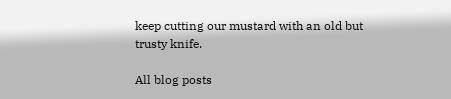keep cutting our mustard with an old but trusty knife.

All blog posts